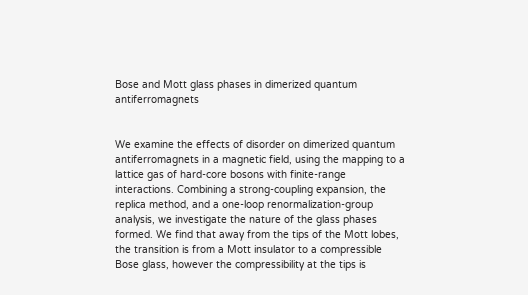Bose and Mott glass phases in dimerized quantum antiferromagnets


We examine the effects of disorder on dimerized quantum antiferromagnets in a magnetic field, using the mapping to a lattice gas of hard-core bosons with finite-range interactions. Combining a strong-coupling expansion, the replica method, and a one-loop renormalization-group analysis, we investigate the nature of the glass phases formed. We find that away from the tips of the Mott lobes, the transition is from a Mott insulator to a compressible Bose glass, however the compressibility at the tips is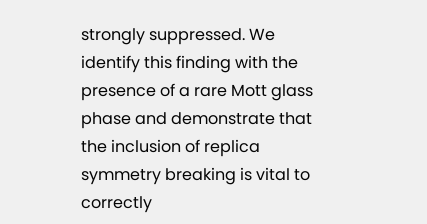strongly suppressed. We identify this finding with the presence of a rare Mott glass phase and demonstrate that the inclusion of replica symmetry breaking is vital to correctly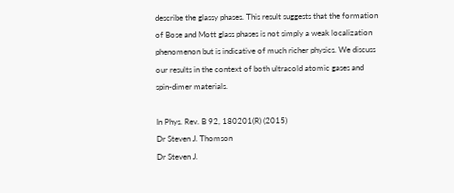describe the glassy phases. This result suggests that the formation of Bose and Mott glass phases is not simply a weak localization phenomenon but is indicative of much richer physics. We discuss our results in the context of both ultracold atomic gases and spin-dimer materials.

In Phys. Rev. B 92, 180201(R) (2015)
Dr Steven J. Thomson
Dr Steven J.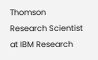Thomson
Research Scientist at IBM Research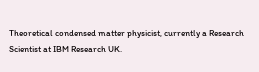Theoretical condensed matter physicist, currently a Research Scientist at IBM Research UK.